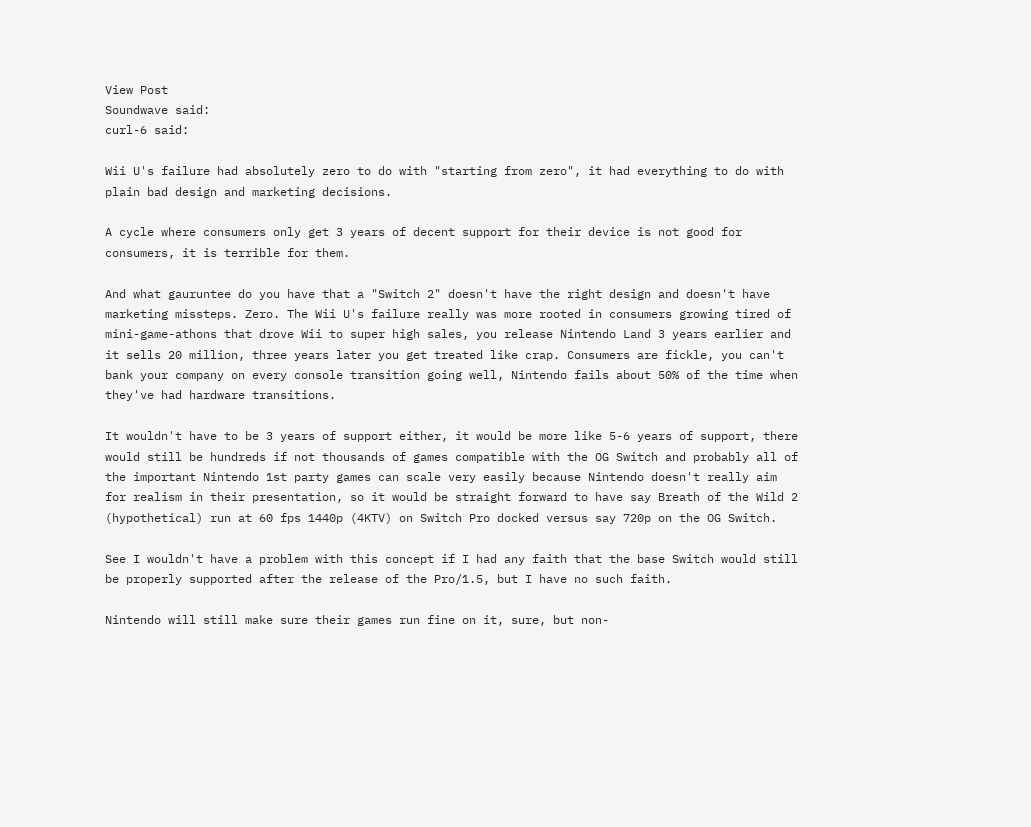View Post
Soundwave said:
curl-6 said:

Wii U's failure had absolutely zero to do with "starting from zero", it had everything to do with plain bad design and marketing decisions.

A cycle where consumers only get 3 years of decent support for their device is not good for consumers, it is terrible for them.

And what gauruntee do you have that a "Switch 2" doesn't have the right design and doesn't have marketing missteps. Zero. The Wii U's failure really was more rooted in consumers growing tired of mini-game-athons that drove Wii to super high sales, you release Nintendo Land 3 years earlier and it sells 20 million, three years later you get treated like crap. Consumers are fickle, you can't bank your company on every console transition going well, Nintendo fails about 50% of the time when they've had hardware transitions.

It wouldn't have to be 3 years of support either, it would be more like 5-6 years of support, there would still be hundreds if not thousands of games compatible with the OG Switch and probably all of the important Nintendo 1st party games can scale very easily because Nintendo doesn't really aim for realism in their presentation, so it would be straight forward to have say Breath of the Wild 2 (hypothetical) run at 60 fps 1440p (4KTV) on Switch Pro docked versus say 720p on the OG Switch.

See I wouldn't have a problem with this concept if I had any faith that the base Switch would still be properly supported after the release of the Pro/1.5, but I have no such faith.

Nintendo will still make sure their games run fine on it, sure, but non-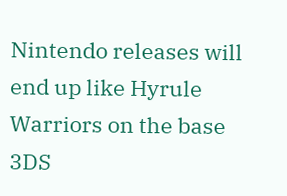Nintendo releases will end up like Hyrule Warriors on the base 3DS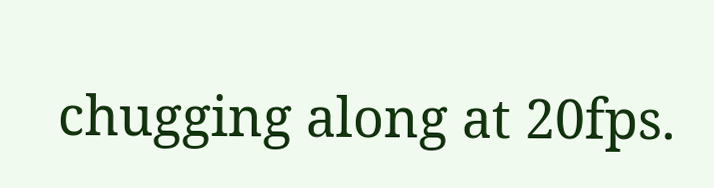chugging along at 20fps.